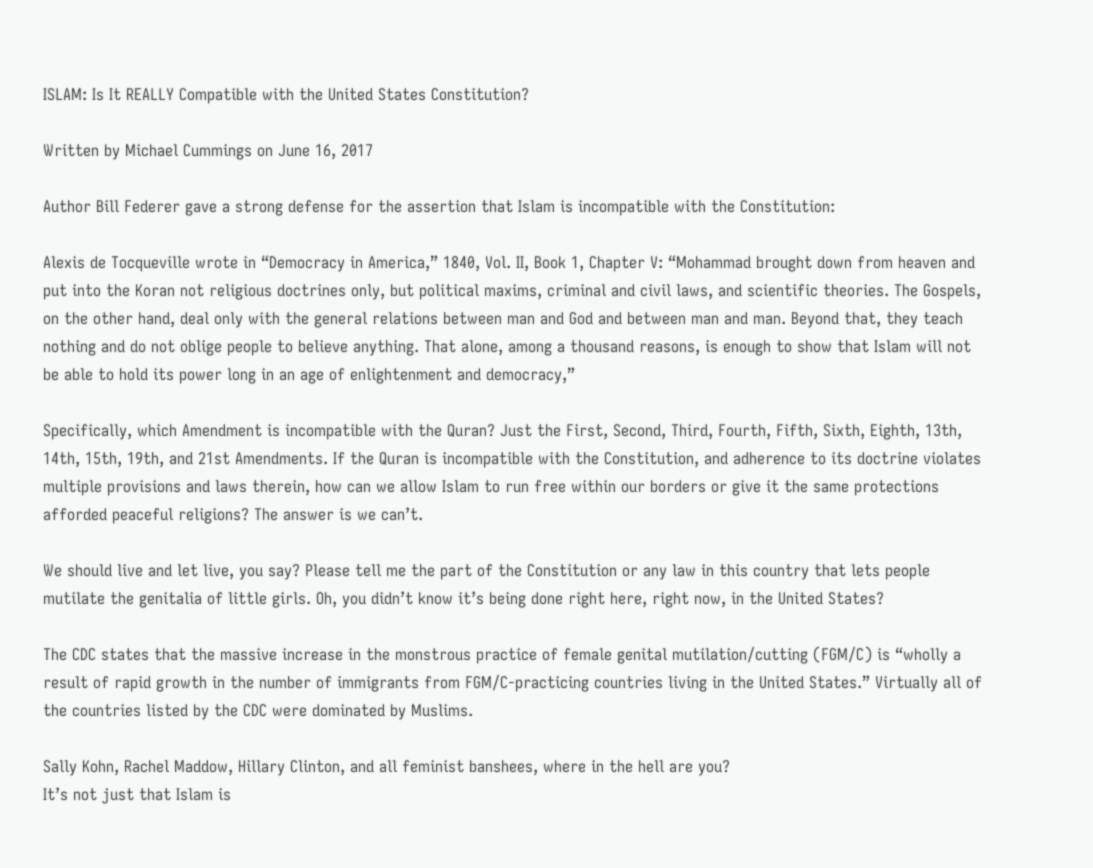ISLAM: Is It REALLY Compatible with the United States Constitution?

Written by Michael Cummings on June 16, 2017

Author Bill Federer gave a strong defense for the assertion that Islam is incompatible with the Constitution:

Alexis de Tocqueville wrote in “Democracy in America,” 1840, Vol. II, Book 1, Chapter V: “Mohammad brought down from heaven and put into the Koran not religious doctrines only, but political maxims, criminal and civil laws, and scientific theories. The Gospels, on the other hand, deal only with the general relations between man and God and between man and man. Beyond that, they teach nothing and do not oblige people to believe anything. That alone, among a thousand reasons, is enough to show that Islam will not be able to hold its power long in an age of enlightenment and democracy,”

Specifically, which Amendment is incompatible with the Quran? Just the First, Second, Third, Fourth, Fifth, Sixth, Eighth, 13th, 14th, 15th, 19th, and 21st Amendments. If the Quran is incompatible with the Constitution, and adherence to its doctrine violates multiple provisions and laws therein, how can we allow Islam to run free within our borders or give it the same protections afforded peaceful religions? The answer is we can’t.

We should live and let live, you say? Please tell me the part of the Constitution or any law in this country that lets people mutilate the genitalia of little girls. Oh, you didn’t know it’s being done right here, right now, in the United States?

The CDC states that the massive increase in the monstrous practice of female genital mutilation/cutting (FGM/C) is “wholly a result of rapid growth in the number of immigrants from FGM/C-practicing countries living in the United States.” Virtually all of the countries listed by the CDC were dominated by Muslims.

Sally Kohn, Rachel Maddow, Hillary Clinton, and all feminist banshees, where in the hell are you?
It’s not just that Islam is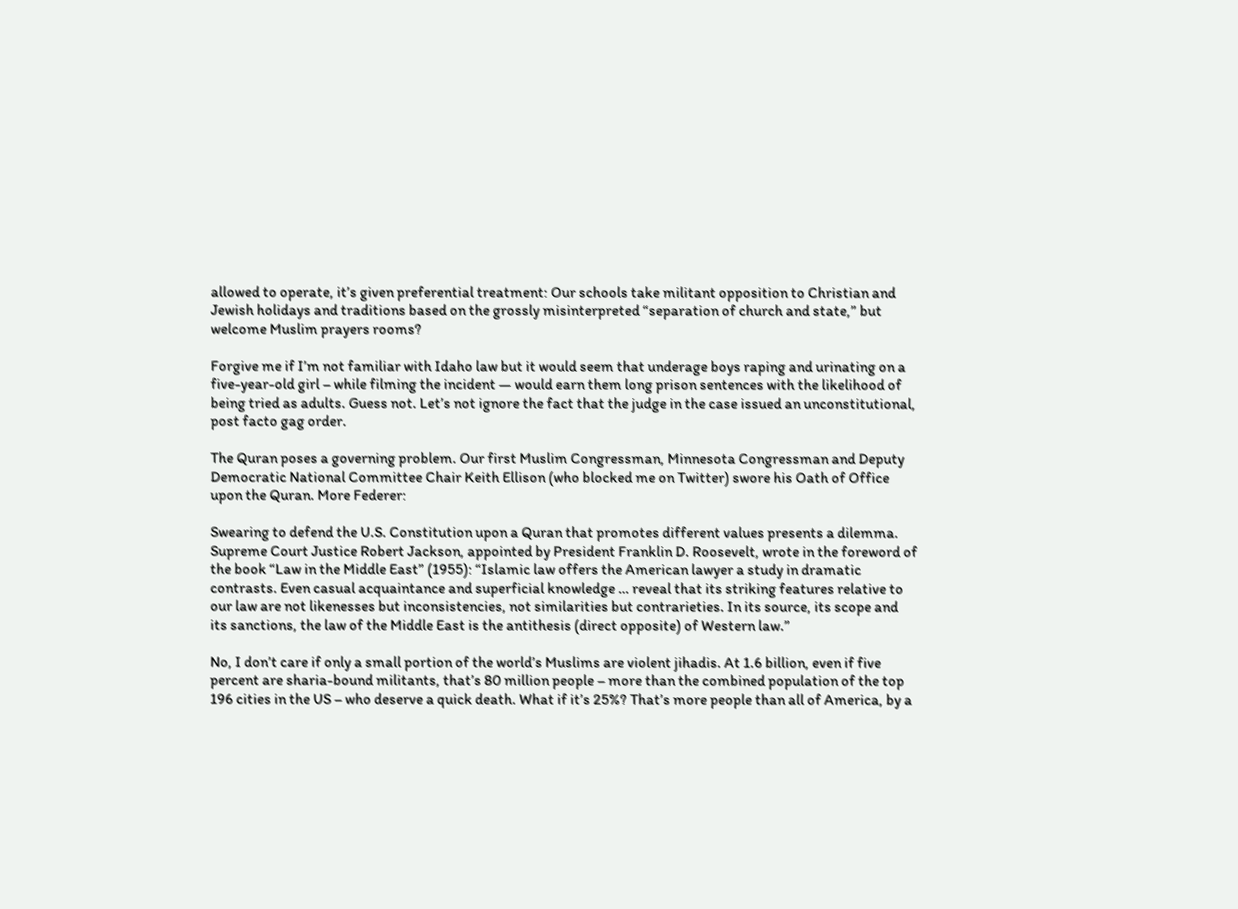allowed to operate, it’s given preferential treatment: Our schools take militant opposition to Christian and Jewish holidays and traditions based on the grossly misinterpreted “separation of church and state,” but welcome Muslim prayers rooms?

Forgive me if I’m not familiar with Idaho law but it would seem that underage boys raping and urinating on a five-year-old girl – while filming the incident — would earn them long prison sentences with the likelihood of being tried as adults. Guess not. Let’s not ignore the fact that the judge in the case issued an unconstitutional, post facto gag order.

The Quran poses a governing problem. Our first Muslim Congressman, Minnesota Congressman and Deputy Democratic National Committee Chair Keith Ellison (who blocked me on Twitter) swore his Oath of Office upon the Quran. More Federer:

Swearing to defend the U.S. Constitution upon a Quran that promotes different values presents a dilemma. Supreme Court Justice Robert Jackson, appointed by President Franklin D. Roosevelt, wrote in the foreword of the book “Law in the Middle East” (1955): “Islamic law offers the American lawyer a study in dramatic contrasts. Even casual acquaintance and superficial knowledge … reveal that its striking features relative to our law are not likenesses but inconsistencies, not similarities but contrarieties. In its source, its scope and its sanctions, the law of the Middle East is the antithesis (direct opposite) of Western law.”

No, I don’t care if only a small portion of the world’s Muslims are violent jihadis. At 1.6 billion, even if five percent are sharia-bound militants, that’s 80 million people – more than the combined population of the top 196 cities in the US – who deserve a quick death. What if it’s 25%? That’s more people than all of America, by a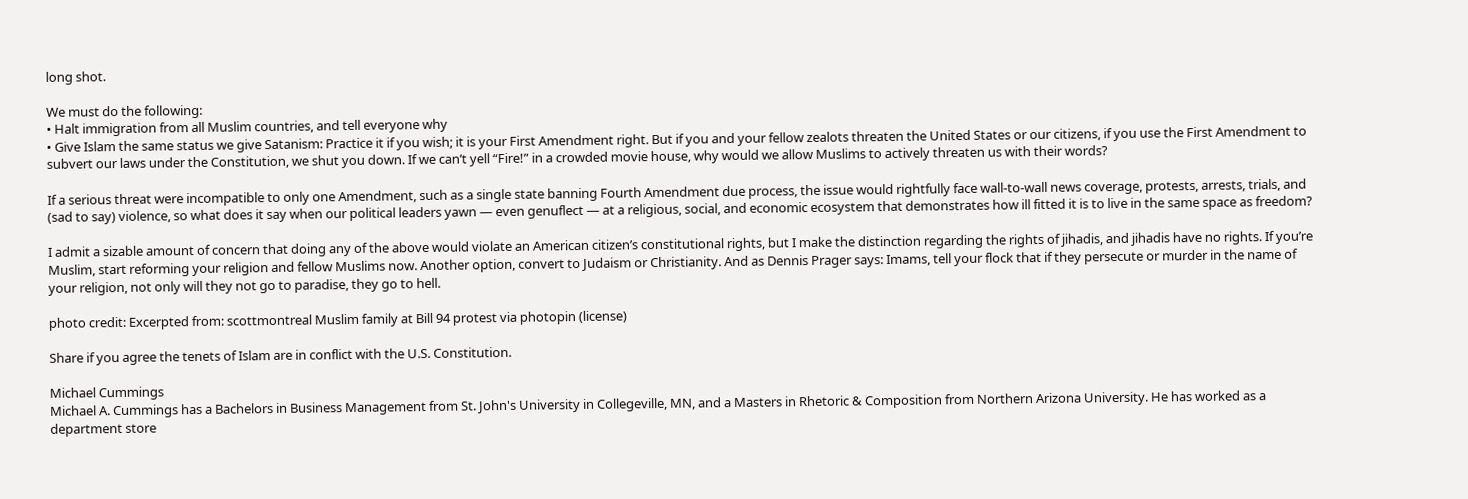long shot.

We must do the following:
• Halt immigration from all Muslim countries, and tell everyone why
• Give Islam the same status we give Satanism: Practice it if you wish; it is your First Amendment right. But if you and your fellow zealots threaten the United States or our citizens, if you use the First Amendment to subvert our laws under the Constitution, we shut you down. If we can’t yell “Fire!” in a crowded movie house, why would we allow Muslims to actively threaten us with their words?

If a serious threat were incompatible to only one Amendment, such as a single state banning Fourth Amendment due process, the issue would rightfully face wall-to-wall news coverage, protests, arrests, trials, and (sad to say) violence, so what does it say when our political leaders yawn — even genuflect — at a religious, social, and economic ecosystem that demonstrates how ill fitted it is to live in the same space as freedom?

I admit a sizable amount of concern that doing any of the above would violate an American citizen’s constitutional rights, but I make the distinction regarding the rights of jihadis, and jihadis have no rights. If you’re Muslim, start reforming your religion and fellow Muslims now. Another option, convert to Judaism or Christianity. And as Dennis Prager says: Imams, tell your flock that if they persecute or murder in the name of your religion, not only will they not go to paradise, they go to hell.

photo credit: Excerpted from: scottmontreal Muslim family at Bill 94 protest via photopin (license)

Share if you agree the tenets of Islam are in conflict with the U.S. Constitution.

Michael Cummings
Michael A. Cummings has a Bachelors in Business Management from St. John's University in Collegeville, MN, and a Masters in Rhetoric & Composition from Northern Arizona University. He has worked as a department store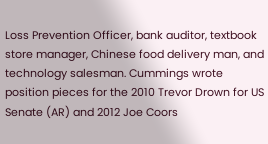Loss Prevention Officer, bank auditor, textbook store manager, Chinese food delivery man, and technology salesman. Cummings wrote position pieces for the 2010 Trevor Drown for US Senate (AR) and 2012 Joe Coors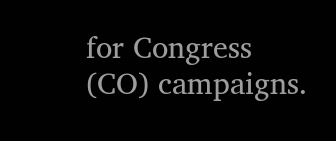for Congress (CO) campaigns.